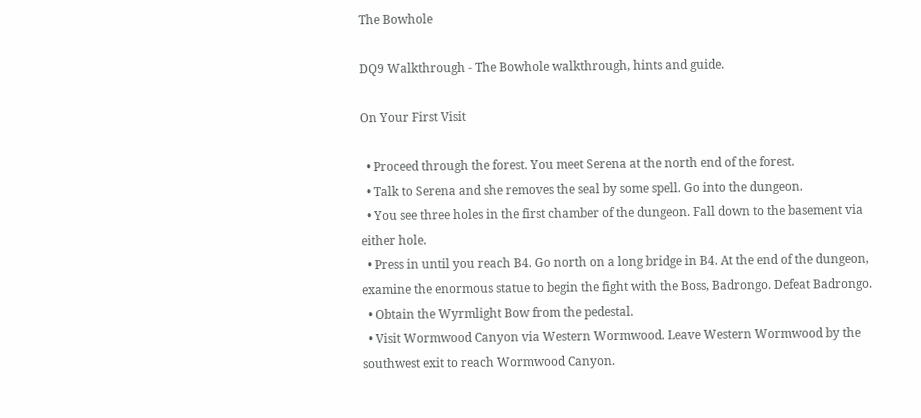The Bowhole

DQ9 Walkthrough - The Bowhole walkthrough, hints and guide.

On Your First Visit

  • Proceed through the forest. You meet Serena at the north end of the forest.
  • Talk to Serena and she removes the seal by some spell. Go into the dungeon.
  • You see three holes in the first chamber of the dungeon. Fall down to the basement via either hole.
  • Press in until you reach B4. Go north on a long bridge in B4. At the end of the dungeon, examine the enormous statue to begin the fight with the Boss, Badrongo. Defeat Badrongo.
  • Obtain the Wyrmlight Bow from the pedestal.
  • Visit Wormwood Canyon via Western Wormwood. Leave Western Wormwood by the southwest exit to reach Wormwood Canyon.